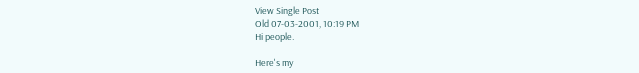View Single Post
Old 07-03-2001, 10:19 PM
Hi people.

Here's my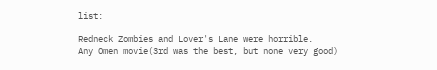list:

Redneck Zombies and Lover's Lane were horrible.
Any Omen movie(3rd was the best, but none very good)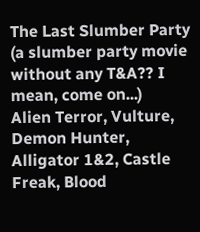The Last Slumber Party (a slumber party movie without any T&A?? I mean, come on...)
Alien Terror, Vulture, Demon Hunter, Alligator 1&2, Castle Freak, Blood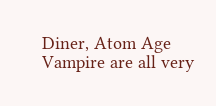Diner, Atom Age Vampire are all very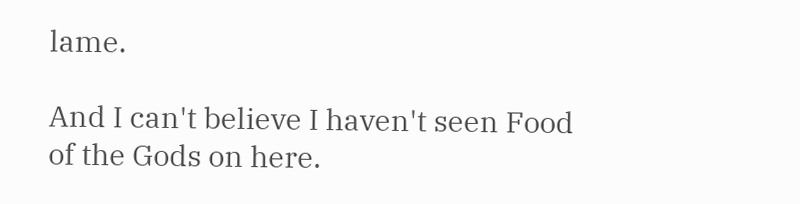lame.

And I can't believe I haven't seen Food of the Gods on here.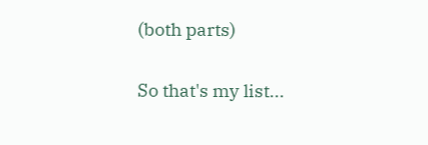(both parts)

So that's my list...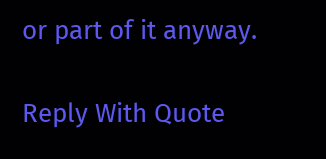or part of it anyway.

Reply With Quote